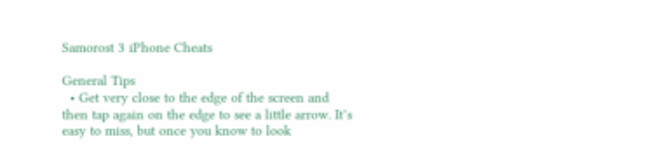Samorost 3 iPhone Cheats

General Tips
  • Get very close to the edge of the screen and then tap again on the edge to see a little arrow. It’s easy to miss, but once you know to look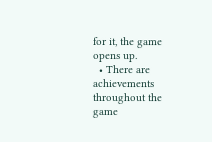for it, the game opens up.
  • There are achievements throughout the game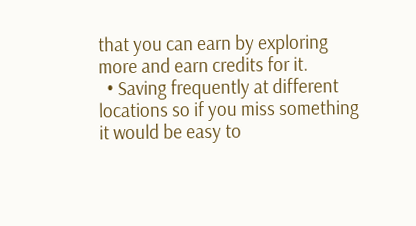that you can earn by exploring more and earn credits for it.
  • Saving frequently at different locations so if you miss something it would be easy to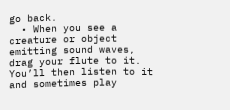go back.
  • When you see a creature or object emitting sound waves, drag your flute to it. You’ll then listen to it and sometimes play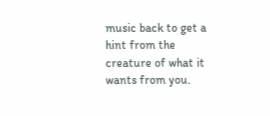music back to get a hint from the creature of what it wants from you.